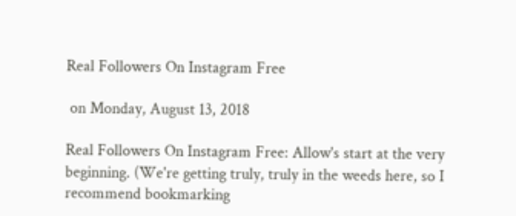Real Followers On Instagram Free

 on Monday, August 13, 2018

Real Followers On Instagram Free: Allow's start at the very beginning. (We're getting truly, truly in the weeds here, so I recommend bookmarking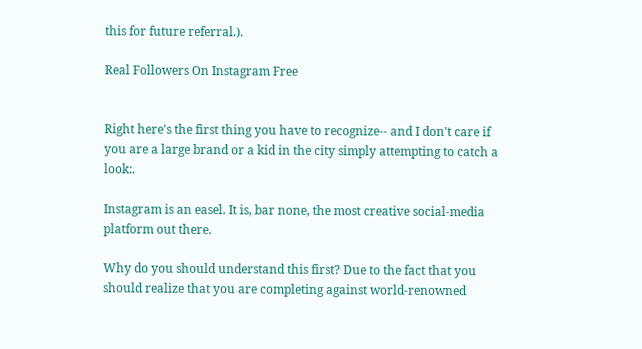this for future referral.).

Real Followers On Instagram Free


Right here's the first thing you have to recognize-- and I don't care if you are a large brand or a kid in the city simply attempting to catch a look:.

Instagram is an easel. It is, bar none, the most creative social-media platform out there.

Why do you should understand this first? Due to the fact that you should realize that you are completing against world-renowned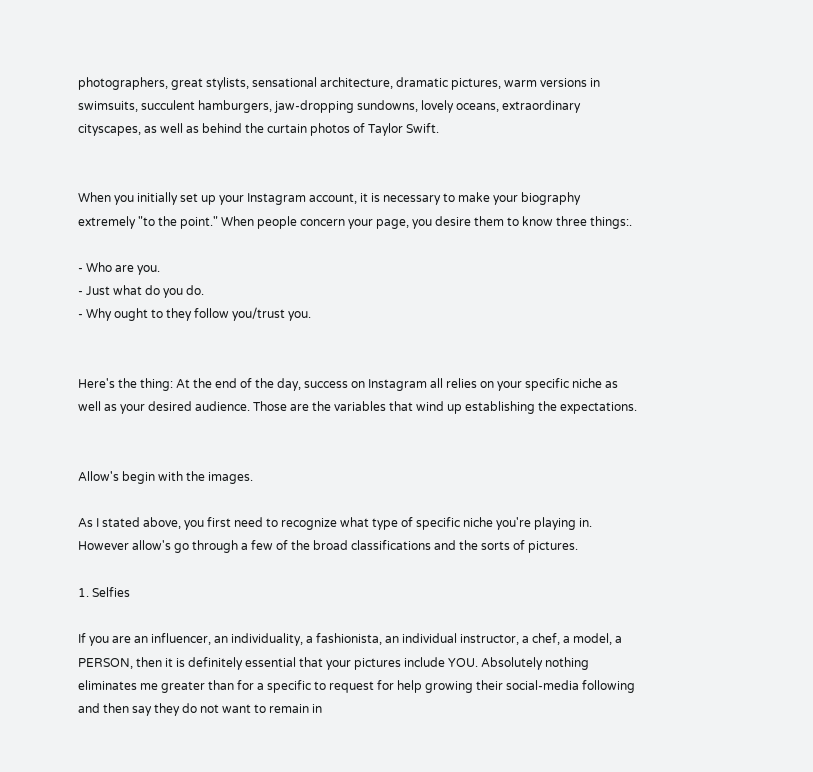photographers, great stylists, sensational architecture, dramatic pictures, warm versions in swimsuits, succulent hamburgers, jaw-dropping sundowns, lovely oceans, extraordinary cityscapes, as well as behind the curtain photos of Taylor Swift.


When you initially set up your Instagram account, it is necessary to make your biography extremely "to the point." When people concern your page, you desire them to know three things:.

- Who are you.
- Just what do you do.
- Why ought to they follow you/trust you.


Here's the thing: At the end of the day, success on Instagram all relies on your specific niche as well as your desired audience. Those are the variables that wind up establishing the expectations.


Allow's begin with the images.

As I stated above, you first need to recognize what type of specific niche you're playing in. However allow's go through a few of the broad classifications and the sorts of pictures.

1. Selfies

If you are an influencer, an individuality, a fashionista, an individual instructor, a chef, a model, a PERSON, then it is definitely essential that your pictures include YOU. Absolutely nothing eliminates me greater than for a specific to request for help growing their social-media following and then say they do not want to remain in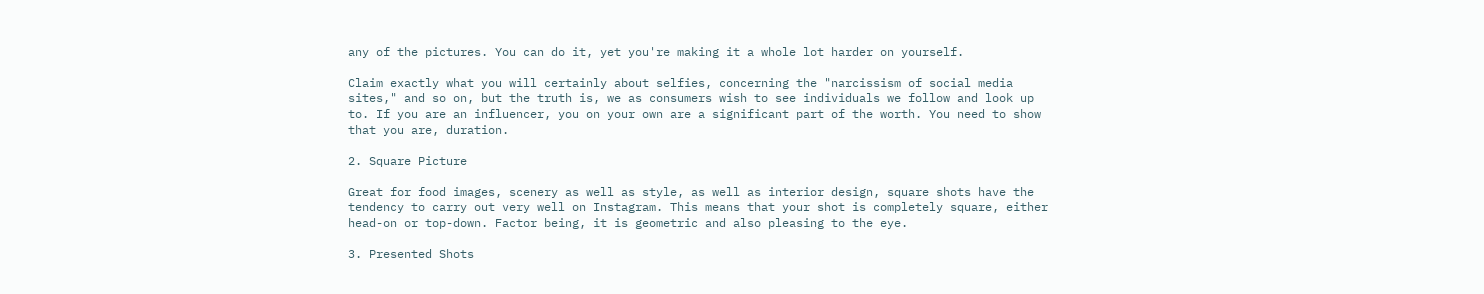any of the pictures. You can do it, yet you're making it a whole lot harder on yourself.

Claim exactly what you will certainly about selfies, concerning the "narcissism of social media sites," and so on, but the truth is, we as consumers wish to see individuals we follow and look up to. If you are an influencer, you on your own are a significant part of the worth. You need to show that you are, duration.

2. Square Picture

Great for food images, scenery as well as style, as well as interior design, square shots have the tendency to carry out very well on Instagram. This means that your shot is completely square, either head-on or top-down. Factor being, it is geometric and also pleasing to the eye.

3. Presented Shots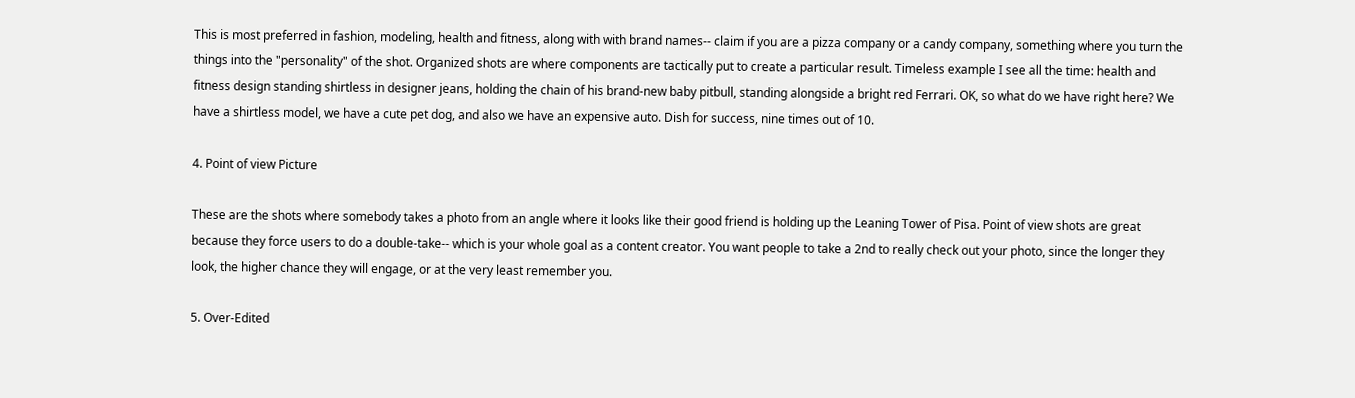This is most preferred in fashion, modeling, health and fitness, along with with brand names-- claim if you are a pizza company or a candy company, something where you turn the things into the "personality" of the shot. Organized shots are where components are tactically put to create a particular result. Timeless example I see all the time: health and fitness design standing shirtless in designer jeans, holding the chain of his brand-new baby pitbull, standing alongside a bright red Ferrari. OK, so what do we have right here? We have a shirtless model, we have a cute pet dog, and also we have an expensive auto. Dish for success, nine times out of 10.

4. Point of view Picture

These are the shots where somebody takes a photo from an angle where it looks like their good friend is holding up the Leaning Tower of Pisa. Point of view shots are great because they force users to do a double-take-- which is your whole goal as a content creator. You want people to take a 2nd to really check out your photo, since the longer they look, the higher chance they will engage, or at the very least remember you.

5. Over-Edited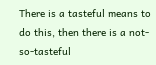There is a tasteful means to do this, then there is a not-so-tasteful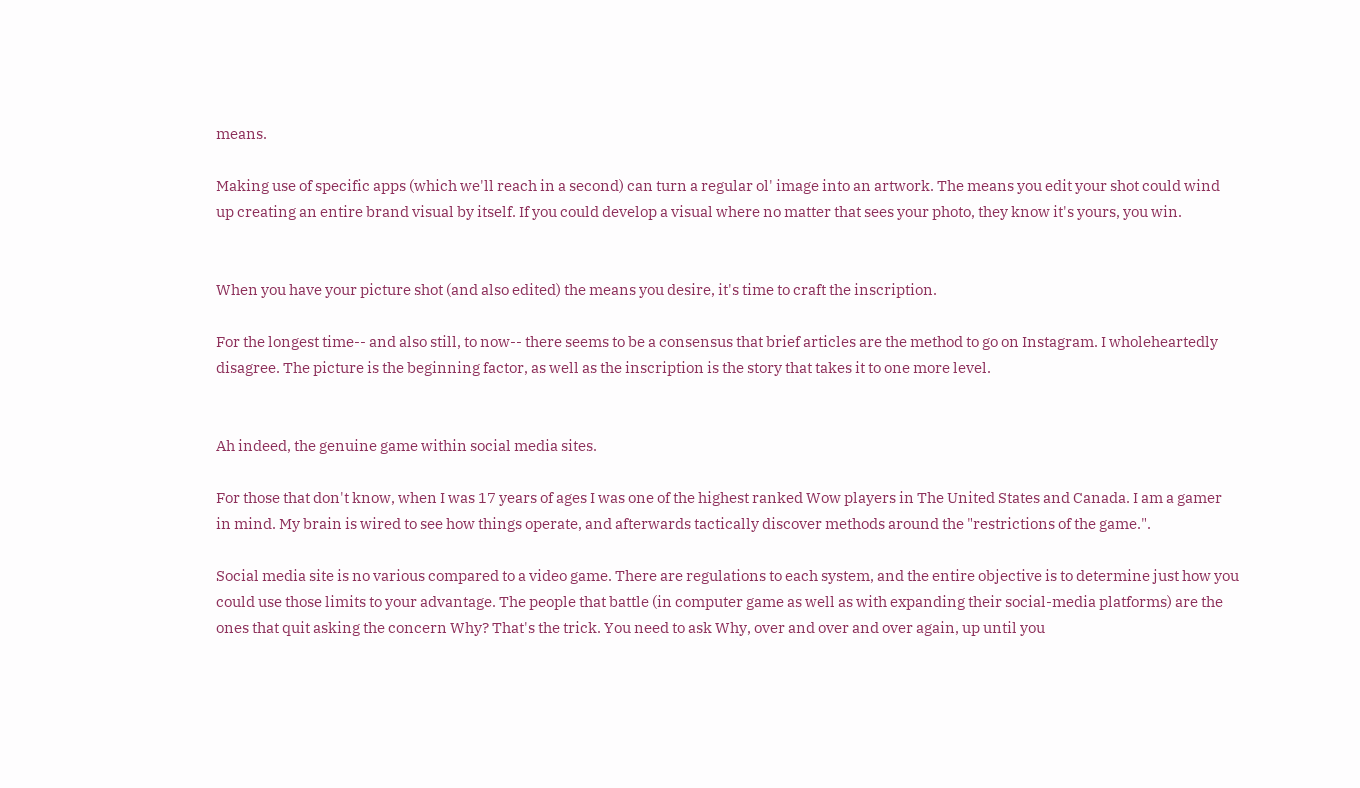means.

Making use of specific apps (which we'll reach in a second) can turn a regular ol' image into an artwork. The means you edit your shot could wind up creating an entire brand visual by itself. If you could develop a visual where no matter that sees your photo, they know it's yours, you win.


When you have your picture shot (and also edited) the means you desire, it's time to craft the inscription.

For the longest time-- and also still, to now-- there seems to be a consensus that brief articles are the method to go on Instagram. I wholeheartedly disagree. The picture is the beginning factor, as well as the inscription is the story that takes it to one more level.


Ah indeed, the genuine game within social media sites.

For those that don't know, when I was 17 years of ages I was one of the highest ranked Wow players in The United States and Canada. I am a gamer in mind. My brain is wired to see how things operate, and afterwards tactically discover methods around the "restrictions of the game.".

Social media site is no various compared to a video game. There are regulations to each system, and the entire objective is to determine just how you could use those limits to your advantage. The people that battle (in computer game as well as with expanding their social-media platforms) are the ones that quit asking the concern Why? That's the trick. You need to ask Why, over and over and over again, up until you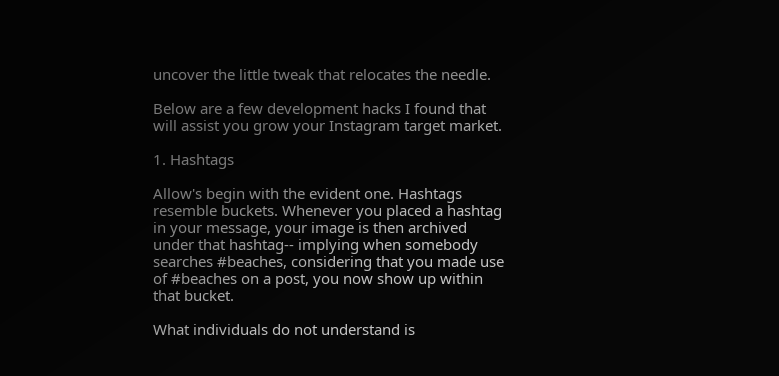uncover the little tweak that relocates the needle.

Below are a few development hacks I found that will assist you grow your Instagram target market.

1. Hashtags

Allow's begin with the evident one. Hashtags resemble buckets. Whenever you placed a hashtag in your message, your image is then archived under that hashtag-- implying when somebody searches #beaches, considering that you made use of #beaches on a post, you now show up within that bucket.

What individuals do not understand is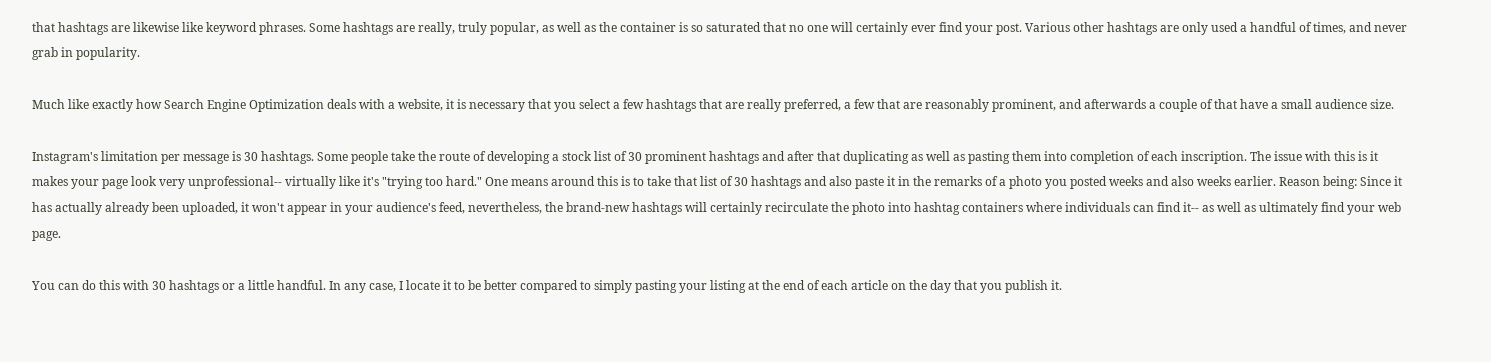that hashtags are likewise like keyword phrases. Some hashtags are really, truly popular, as well as the container is so saturated that no one will certainly ever find your post. Various other hashtags are only used a handful of times, and never grab in popularity.

Much like exactly how Search Engine Optimization deals with a website, it is necessary that you select a few hashtags that are really preferred, a few that are reasonably prominent, and afterwards a couple of that have a small audience size.

Instagram's limitation per message is 30 hashtags. Some people take the route of developing a stock list of 30 prominent hashtags and after that duplicating as well as pasting them into completion of each inscription. The issue with this is it makes your page look very unprofessional-- virtually like it's "trying too hard." One means around this is to take that list of 30 hashtags and also paste it in the remarks of a photo you posted weeks and also weeks earlier. Reason being: Since it has actually already been uploaded, it won't appear in your audience's feed, nevertheless, the brand-new hashtags will certainly recirculate the photo into hashtag containers where individuals can find it-- as well as ultimately find your web page.

You can do this with 30 hashtags or a little handful. In any case, I locate it to be better compared to simply pasting your listing at the end of each article on the day that you publish it.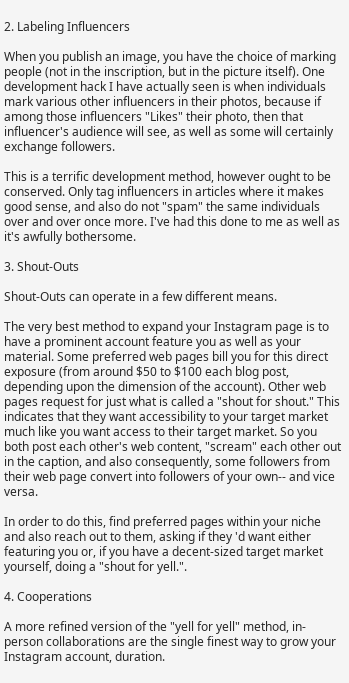2. Labeling Influencers

When you publish an image, you have the choice of marking people (not in the inscription, but in the picture itself). One development hack I have actually seen is when individuals mark various other influencers in their photos, because if among those influencers "Likes" their photo, then that influencer's audience will see, as well as some will certainly exchange followers.

This is a terrific development method, however ought to be conserved. Only tag influencers in articles where it makes good sense, and also do not "spam" the same individuals over and over once more. I've had this done to me as well as it's awfully bothersome.

3. Shout-Outs

Shout-Outs can operate in a few different means.

The very best method to expand your Instagram page is to have a prominent account feature you as well as your material. Some preferred web pages bill you for this direct exposure (from around $50 to $100 each blog post, depending upon the dimension of the account). Other web pages request for just what is called a "shout for shout." This indicates that they want accessibility to your target market much like you want access to their target market. So you both post each other's web content, "scream" each other out in the caption, and also consequently, some followers from their web page convert into followers of your own-- and vice versa.

In order to do this, find preferred pages within your niche and also reach out to them, asking if they 'd want either featuring you or, if you have a decent-sized target market yourself, doing a "shout for yell.".

4. Cooperations

A more refined version of the "yell for yell" method, in-person collaborations are the single finest way to grow your Instagram account, duration.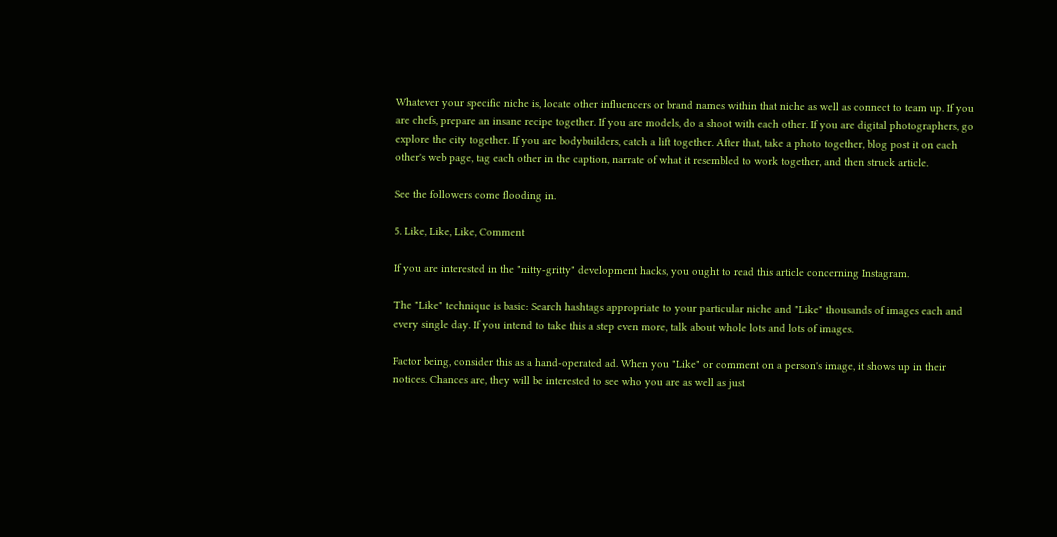Whatever your specific niche is, locate other influencers or brand names within that niche as well as connect to team up. If you are chefs, prepare an insane recipe together. If you are models, do a shoot with each other. If you are digital photographers, go explore the city together. If you are bodybuilders, catch a lift together. After that, take a photo together, blog post it on each other's web page, tag each other in the caption, narrate of what it resembled to work together, and then struck article.

See the followers come flooding in.

5. Like, Like, Like, Comment

If you are interested in the "nitty-gritty" development hacks, you ought to read this article concerning Instagram.

The "Like" technique is basic: Search hashtags appropriate to your particular niche and "Like" thousands of images each and every single day. If you intend to take this a step even more, talk about whole lots and lots of images.

Factor being, consider this as a hand-operated ad. When you "Like" or comment on a person's image, it shows up in their notices. Chances are, they will be interested to see who you are as well as just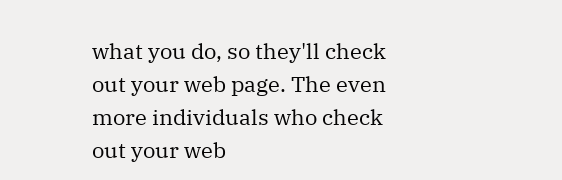what you do, so they'll check out your web page. The even more individuals who check out your web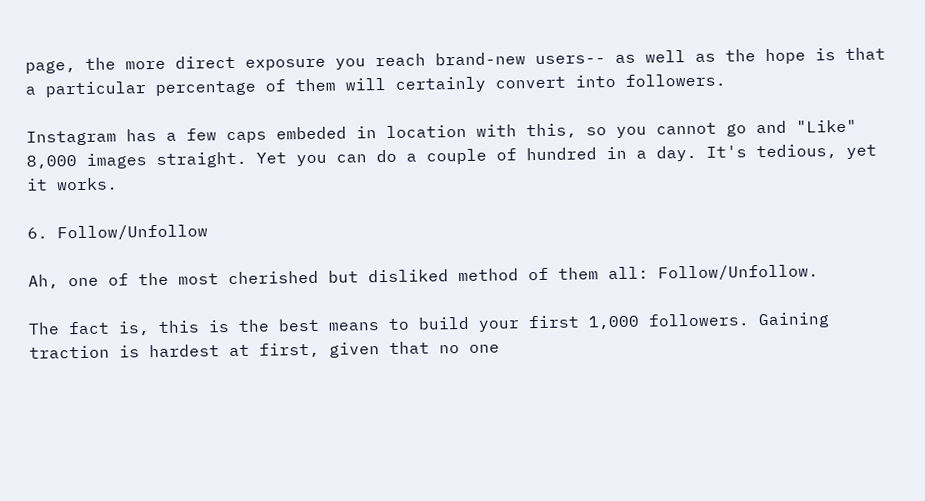page, the more direct exposure you reach brand-new users-- as well as the hope is that a particular percentage of them will certainly convert into followers.

Instagram has a few caps embeded in location with this, so you cannot go and "Like" 8,000 images straight. Yet you can do a couple of hundred in a day. It's tedious, yet it works.

6. Follow/Unfollow

Ah, one of the most cherished but disliked method of them all: Follow/Unfollow.

The fact is, this is the best means to build your first 1,000 followers. Gaining traction is hardest at first, given that no one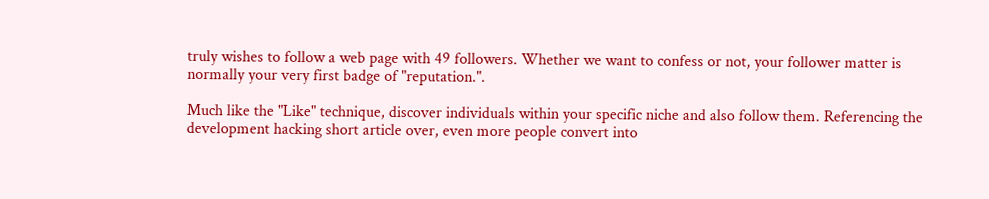truly wishes to follow a web page with 49 followers. Whether we want to confess or not, your follower matter is normally your very first badge of "reputation.".

Much like the "Like" technique, discover individuals within your specific niche and also follow them. Referencing the development hacking short article over, even more people convert into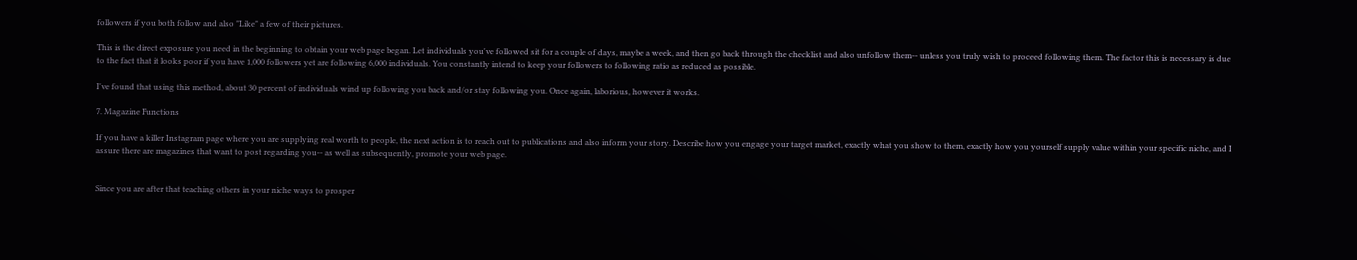followers if you both follow and also "Like" a few of their pictures.

This is the direct exposure you need in the beginning to obtain your web page began. Let individuals you've followed sit for a couple of days, maybe a week, and then go back through the checklist and also unfollow them-- unless you truly wish to proceed following them. The factor this is necessary is due to the fact that it looks poor if you have 1,000 followers yet are following 6,000 individuals. You constantly intend to keep your followers to following ratio as reduced as possible.

I've found that using this method, about 30 percent of individuals wind up following you back and/or stay following you. Once again, laborious, however it works.

7. Magazine Functions

If you have a killer Instagram page where you are supplying real worth to people, the next action is to reach out to publications and also inform your story. Describe how you engage your target market, exactly what you show to them, exactly how you yourself supply value within your specific niche, and I assure there are magazines that want to post regarding you-- as well as subsequently, promote your web page.


Since you are after that teaching others in your niche ways to prosper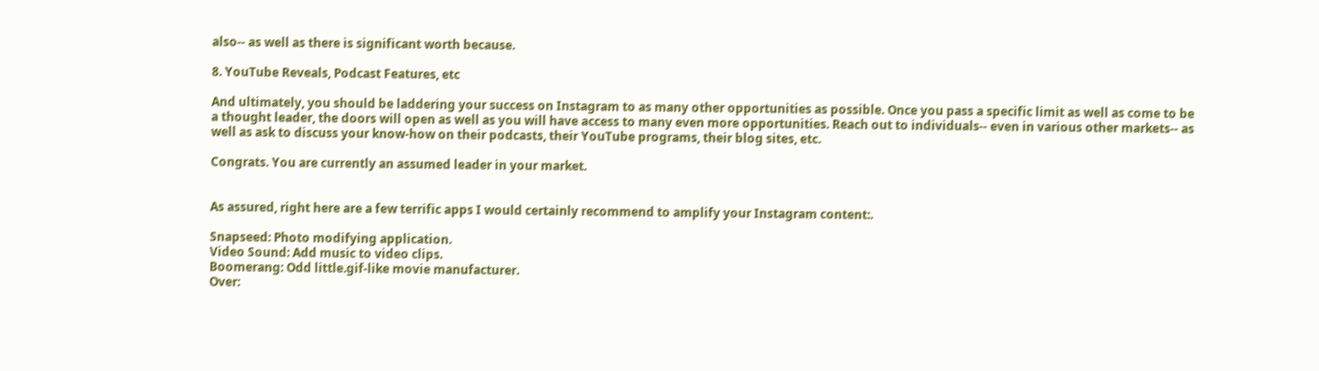also-- as well as there is significant worth because.

8. YouTube Reveals, Podcast Features, etc

And ultimately, you should be laddering your success on Instagram to as many other opportunities as possible. Once you pass a specific limit as well as come to be a thought leader, the doors will open as well as you will have access to many even more opportunities. Reach out to individuals-- even in various other markets-- as well as ask to discuss your know-how on their podcasts, their YouTube programs, their blog sites, etc.

Congrats. You are currently an assumed leader in your market.


As assured, right here are a few terrific apps I would certainly recommend to amplify your Instagram content:.

Snapseed: Photo modifying application.
Video Sound: Add music to video clips.
Boomerang: Odd little.gif-like movie manufacturer.
Over: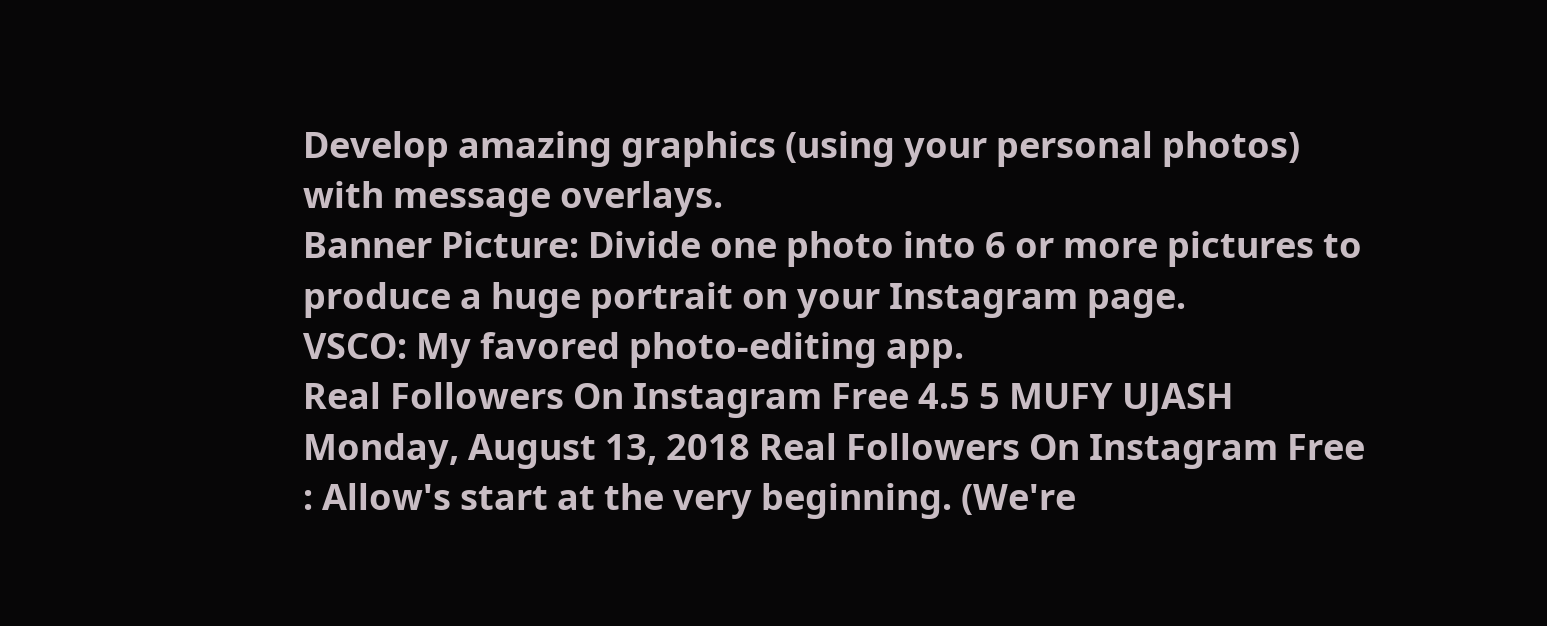Develop amazing graphics (using your personal photos) with message overlays.
Banner Picture: Divide one photo into 6 or more pictures to produce a huge portrait on your Instagram page.
VSCO: My favored photo-editing app.
Real Followers On Instagram Free 4.5 5 MUFY UJASH Monday, August 13, 2018 Real Followers On Instagram Free : Allow's start at the very beginning. (We're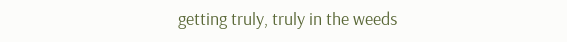getting truly, truly in the weeds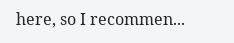here, so I recommen...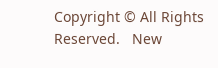Copyright © All Rights Reserved.   New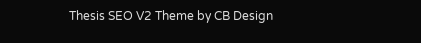Thesis SEO V2 Theme by CB Design